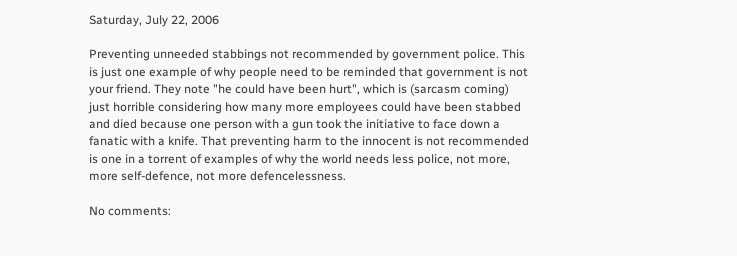Saturday, July 22, 2006

Preventing unneeded stabbings not recommended by government police. This is just one example of why people need to be reminded that government is not your friend. They note "he could have been hurt", which is (sarcasm coming) just horrible considering how many more employees could have been stabbed and died because one person with a gun took the initiative to face down a fanatic with a knife. That preventing harm to the innocent is not recommended is one in a torrent of examples of why the world needs less police, not more, more self-defence, not more defencelessness.

No comments: